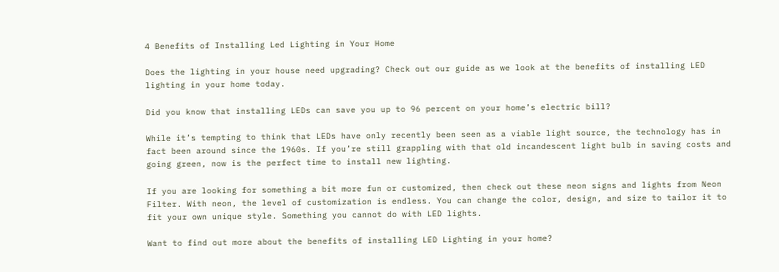4 Benefits of Installing Led Lighting in Your Home

Does the lighting in your house need upgrading? Check out our guide as we look at the benefits of installing LED lighting in your home today.

Did you know that installing LEDs can save you up to 96 percent on your home’s electric bill?

While it’s tempting to think that LEDs have only recently been seen as a viable light source, the technology has in fact been around since the 1960s. If you’re still grappling with that old incandescent light bulb in saving costs and going green, now is the perfect time to install new lighting.

If you are looking for something a bit more fun or customized, then check out these neon signs and lights from Neon Filter. With neon, the level of customization is endless. You can change the color, design, and size to tailor it to fit your own unique style. Something you cannot do with LED lights.

Want to find out more about the benefits of installing LED Lighting in your home?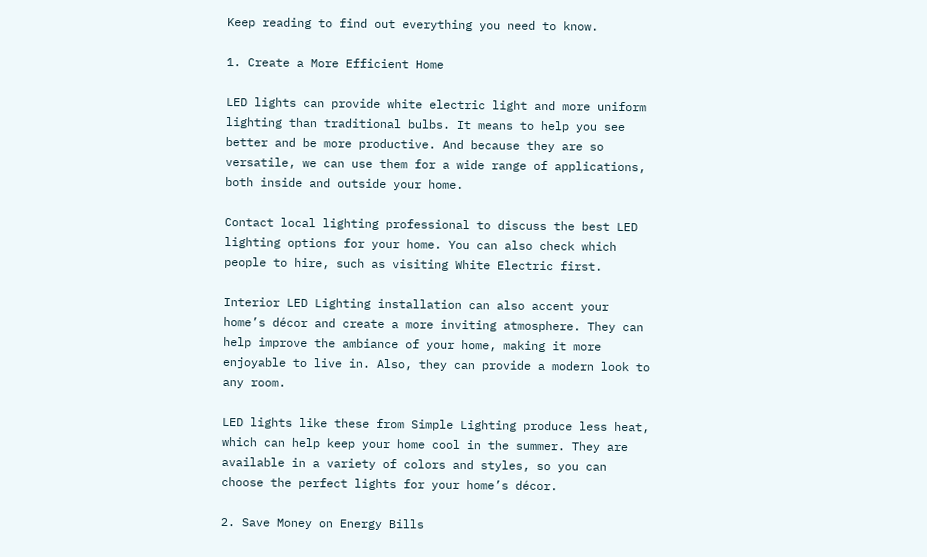Keep reading to find out everything you need to know.

1. Create a More Efficient Home

LED lights can provide white electric light and more uniform lighting than traditional bulbs. It means to help you see better and be more productive. And because they are so versatile, we can use them for a wide range of applications, both inside and outside your home.

Contact local lighting professional to discuss the best LED lighting options for your home. You can also check which people to hire, such as visiting White Electric first.

Interior LED Lighting installation can also accent your home’s décor and create a more inviting atmosphere. They can help improve the ambiance of your home, making it more enjoyable to live in. Also, they can provide a modern look to any room.

LED lights like these from Simple Lighting produce less heat, which can help keep your home cool in the summer. They are available in a variety of colors and styles, so you can choose the perfect lights for your home’s décor.

2. Save Money on Energy Bills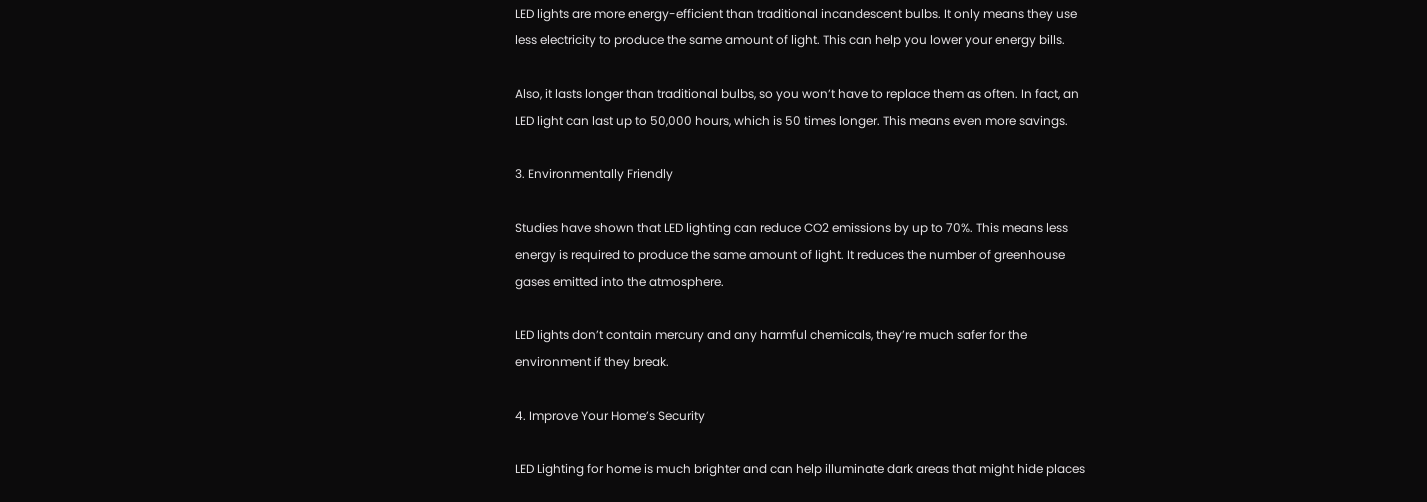LED lights are more energy-efficient than traditional incandescent bulbs. It only means they use less electricity to produce the same amount of light. This can help you lower your energy bills.

Also, it lasts longer than traditional bulbs, so you won’t have to replace them as often. In fact, an LED light can last up to 50,000 hours, which is 50 times longer. This means even more savings.

3. Environmentally Friendly

Studies have shown that LED lighting can reduce CO2 emissions by up to 70%. This means less energy is required to produce the same amount of light. It reduces the number of greenhouse gases emitted into the atmosphere.

LED lights don’t contain mercury and any harmful chemicals, they’re much safer for the environment if they break.

4. Improve Your Home’s Security

LED Lighting for home is much brighter and can help illuminate dark areas that might hide places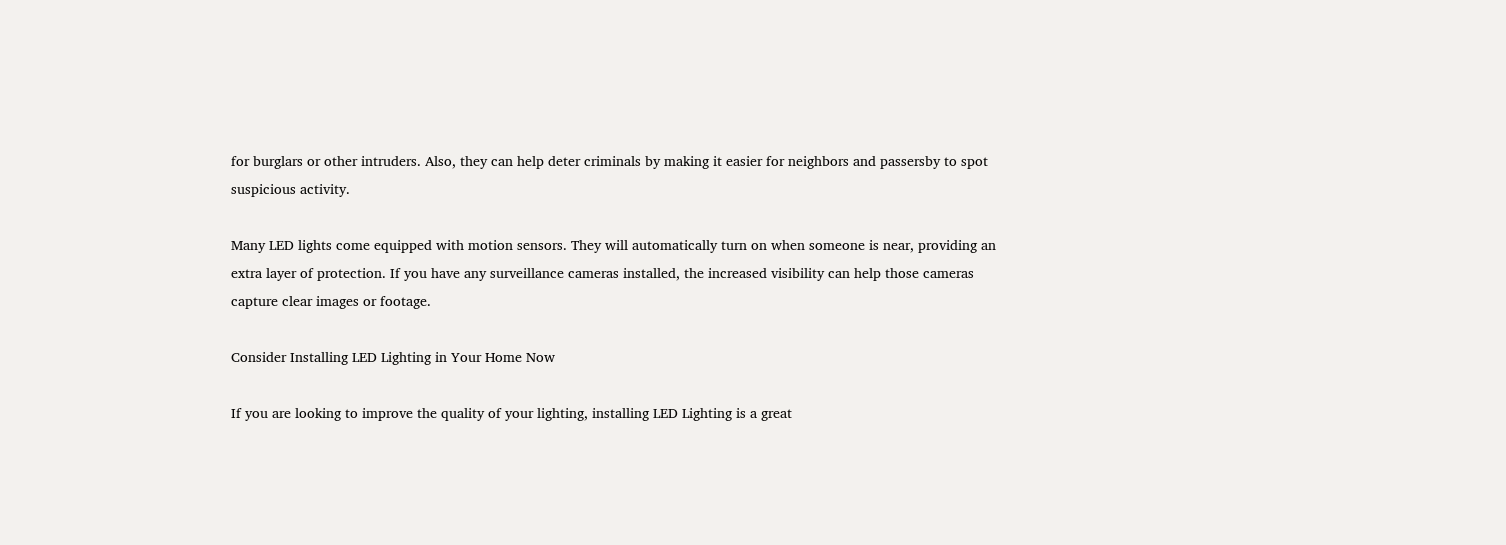for burglars or other intruders. Also, they can help deter criminals by making it easier for neighbors and passersby to spot suspicious activity.

Many LED lights come equipped with motion sensors. They will automatically turn on when someone is near, providing an extra layer of protection. If you have any surveillance cameras installed, the increased visibility can help those cameras capture clear images or footage.

Consider Installing LED Lighting in Your Home Now

If you are looking to improve the quality of your lighting, installing LED Lighting is a great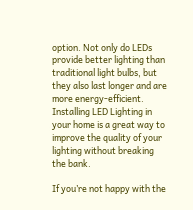option. Not only do LEDs provide better lighting than traditional light bulbs, but they also last longer and are more energy-efficient. Installing LED Lighting in your home is a great way to improve the quality of your lighting without breaking the bank.

If you’re not happy with the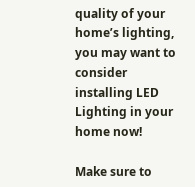quality of your home’s lighting, you may want to consider installing LED Lighting in your home now!

Make sure to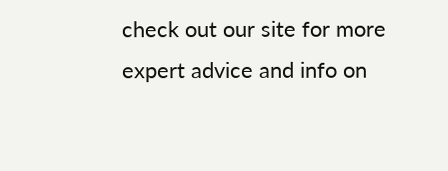check out our site for more expert advice and info on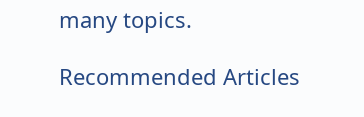many topics.

Recommended Articles